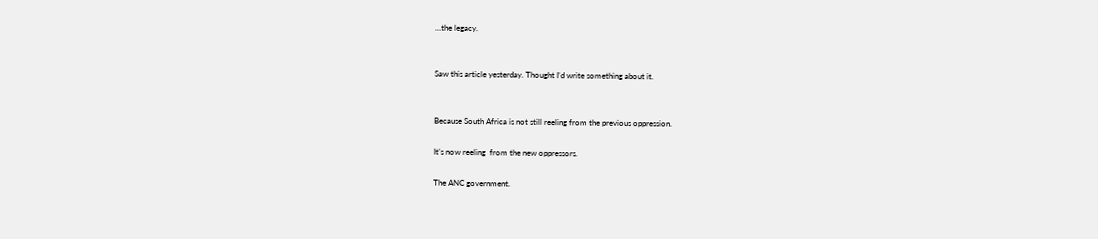…the legacy.


Saw this article yesterday. Thought I’d write something about it.


Because South Africa is not still reeling from the previous oppression.

It’s now reeling  from the new oppressors.

The ANC government.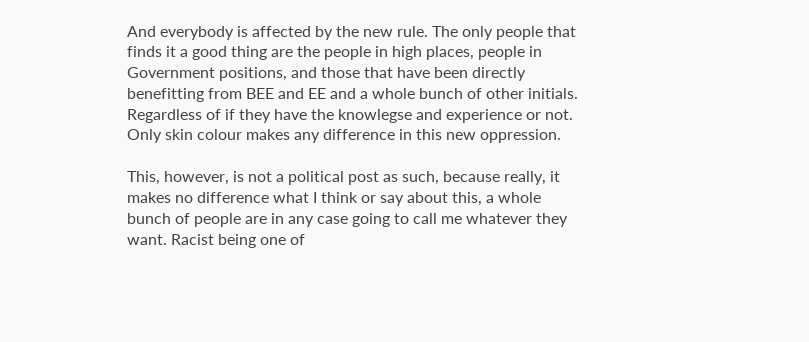And everybody is affected by the new rule. The only people that finds it a good thing are the people in high places, people in Government positions, and those that have been directly benefitting from BEE and EE and a whole bunch of other initials. Regardless of if they have the knowlegse and experience or not. Only skin colour makes any difference in this new oppression.

This, however, is not a political post as such, because really, it makes no difference what I think or say about this, a whole bunch of people are in any case going to call me whatever they want. Racist being one of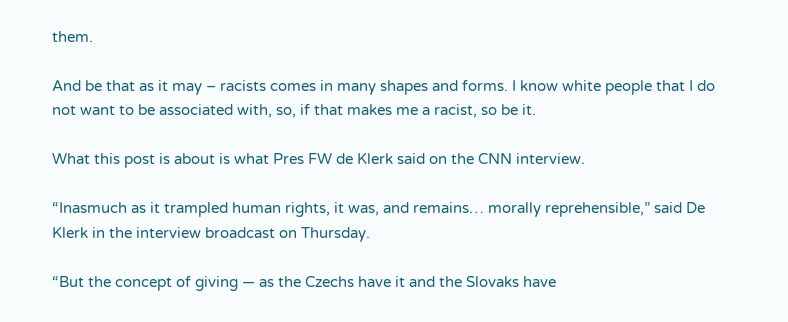them.

And be that as it may – racists comes in many shapes and forms. I know white people that I do not want to be associated with, so, if that makes me a racist, so be it.

What this post is about is what Pres FW de Klerk said on the CNN interview.

“Inasmuch as it trampled human rights, it was, and remains… morally reprehensible,” said De Klerk in the interview broadcast on Thursday.

“But the concept of giving — as the Czechs have it and the Slovaks have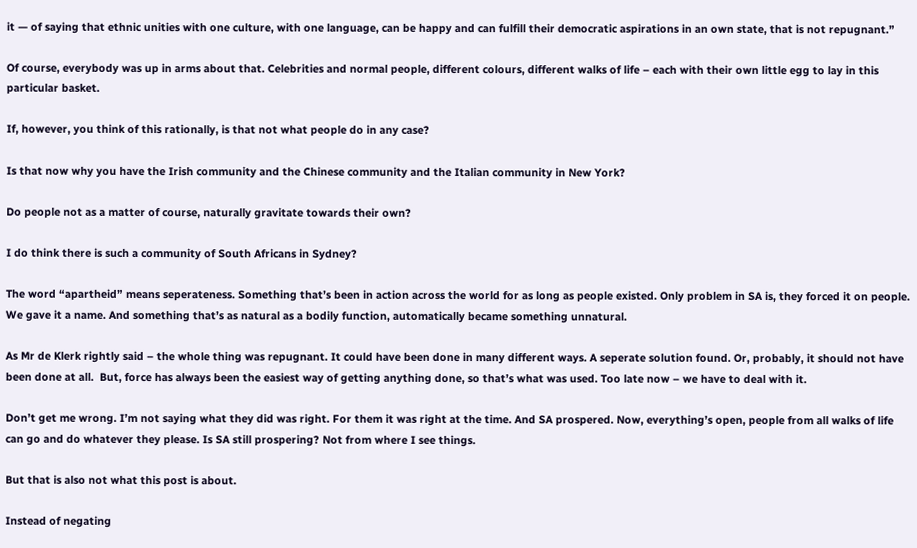it — of saying that ethnic unities with one culture, with one language, can be happy and can fulfill their democratic aspirations in an own state, that is not repugnant.”

Of course, everybody was up in arms about that. Celebrities and normal people, different colours, different walks of life – each with their own little egg to lay in this particular basket.

If, however, you think of this rationally, is that not what people do in any case?

Is that now why you have the Irish community and the Chinese community and the Italian community in New York?

Do people not as a matter of course, naturally gravitate towards their own?

I do think there is such a community of South Africans in Sydney?

The word “apartheid” means seperateness. Something that’s been in action across the world for as long as people existed. Only problem in SA is, they forced it on people. We gave it a name. And something that’s as natural as a bodily function, automatically became something unnatural.

As Mr de Klerk rightly said – the whole thing was repugnant. It could have been done in many different ways. A seperate solution found. Or, probably, it should not have been done at all.  But, force has always been the easiest way of getting anything done, so that’s what was used. Too late now – we have to deal with it.

Don’t get me wrong. I’m not saying what they did was right. For them it was right at the time. And SA prospered. Now, everything’s open, people from all walks of life can go and do whatever they please. Is SA still prospering? Not from where I see things.

But that is also not what this post is about.

Instead of negating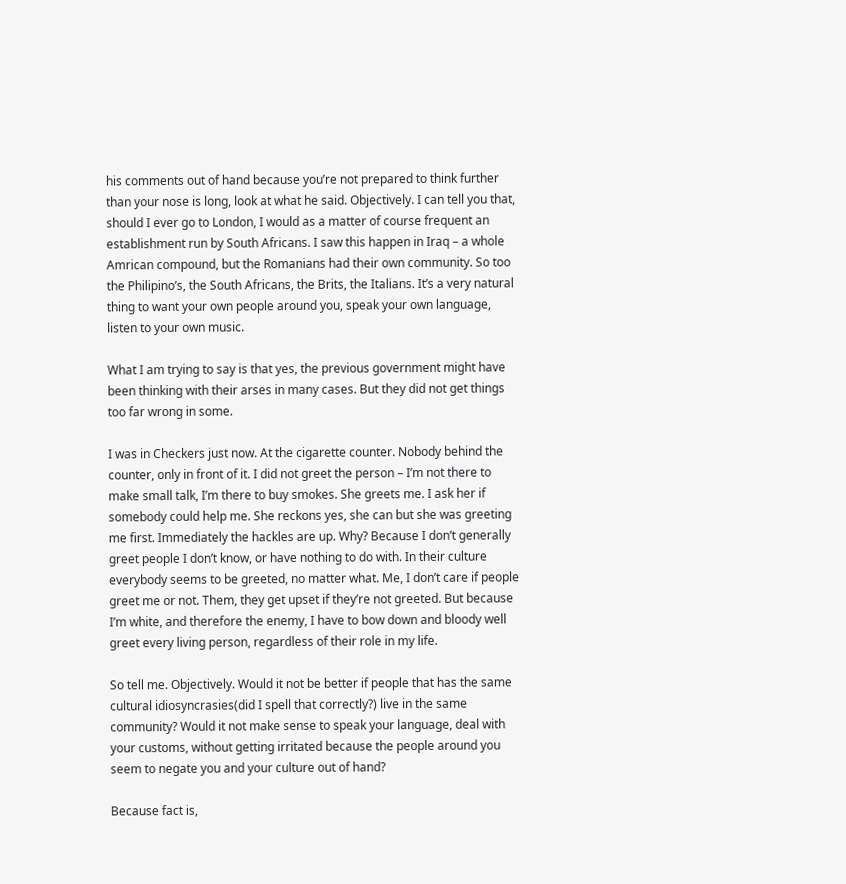his comments out of hand because you’re not prepared to think further than your nose is long, look at what he said. Objectively. I can tell you that, should I ever go to London, I would as a matter of course frequent an establishment run by South Africans. I saw this happen in Iraq – a whole Amrican compound, but the Romanians had their own community. So too the Philipino’s, the South Africans, the Brits, the Italians. It’s a very natural thing to want your own people around you, speak your own language, listen to your own music.

What I am trying to say is that yes, the previous government might have been thinking with their arses in many cases. But they did not get things too far wrong in some.

I was in Checkers just now. At the cigarette counter. Nobody behind the counter, only in front of it. I did not greet the person – I’m not there to make small talk, I’m there to buy smokes. She greets me. I ask her if somebody could help me. She reckons yes, she can but she was greeting me first. Immediately the hackles are up. Why? Because I don’t generally greet people I don’t know, or have nothing to do with. In their culture everybody seems to be greeted, no matter what. Me, I don’t care if people greet me or not. Them, they get upset if they’re not greeted. But because I’m white, and therefore the enemy, I have to bow down and bloody well greet every living person, regardless of their role in my life.

So tell me. Objectively. Would it not be better if people that has the same cultural idiosyncrasies(did I spell that correctly?) live in the same community? Would it not make sense to speak your language, deal with your customs, without getting irritated because the people around you seem to negate you and your culture out of hand?

Because fact is,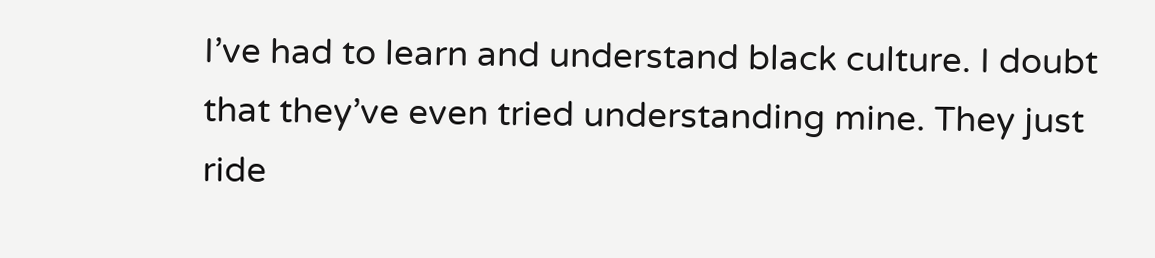I’ve had to learn and understand black culture. I doubt that they’ve even tried understanding mine. They just ride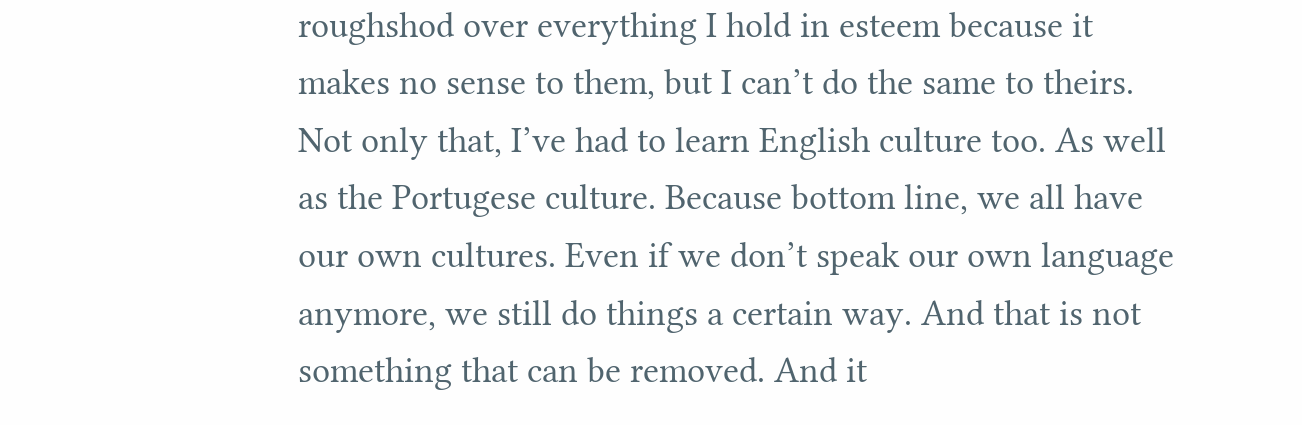roughshod over everything I hold in esteem because it makes no sense to them, but I can’t do the same to theirs. Not only that, I’ve had to learn English culture too. As well as the Portugese culture. Because bottom line, we all have our own cultures. Even if we don’t speak our own language anymore, we still do things a certain way. And that is not something that can be removed. And it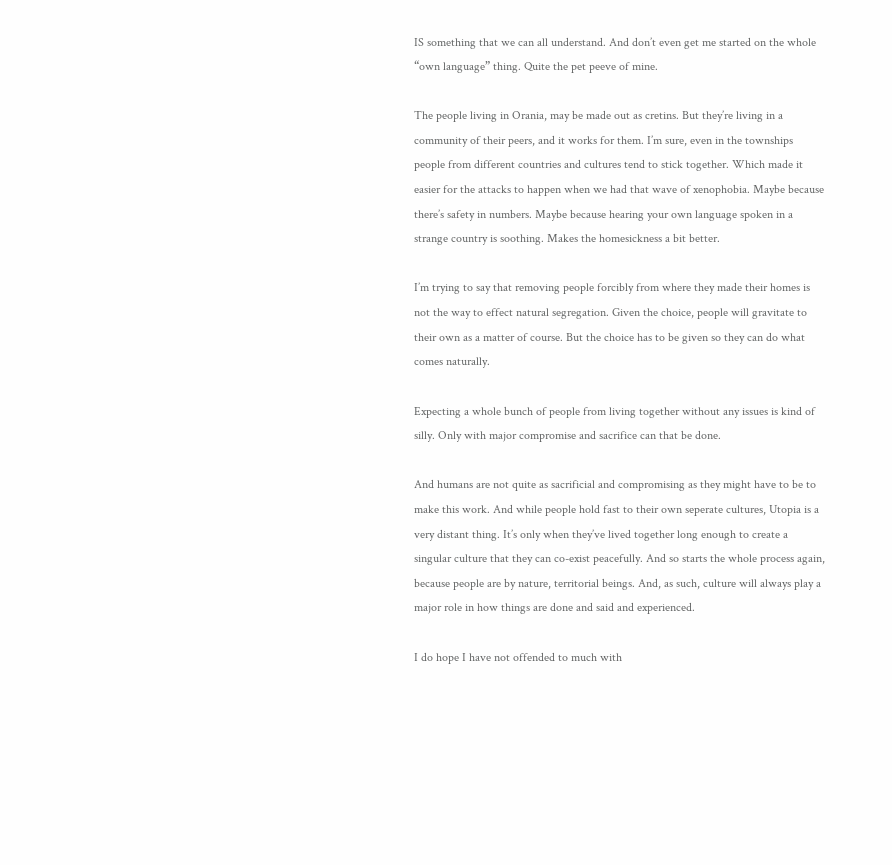IS something that we can all understand. And don’t even get me started on the whole “own language” thing. Quite the pet peeve of mine.

The people living in Orania, may be made out as cretins. But they’re living in a community of their peers, and it works for them. I’m sure, even in the townships people from different countries and cultures tend to stick together. Which made it easier for the attacks to happen when we had that wave of xenophobia. Maybe because there’s safety in numbers. Maybe because hearing your own language spoken in a strange country is soothing. Makes the homesickness a bit better.

I’m trying to say that removing people forcibly from where they made their homes is not the way to effect natural segregation. Given the choice, people will gravitate to their own as a matter of course. But the choice has to be given so they can do what comes naturally.

Expecting a whole bunch of people from living together without any issues is kind of silly. Only with major compromise and sacrifice can that be done.

And humans are not quite as sacrificial and compromising as they might have to be to make this work. And while people hold fast to their own seperate cultures, Utopia is a very distant thing. It’s only when they’ve lived together long enough to create a singular culture that they can co-exist peacefully. And so starts the whole process again, because people are by nature, territorial beings. And, as such, culture will always play a major role in how things are done and said and experienced.

I do hope I have not offended to much with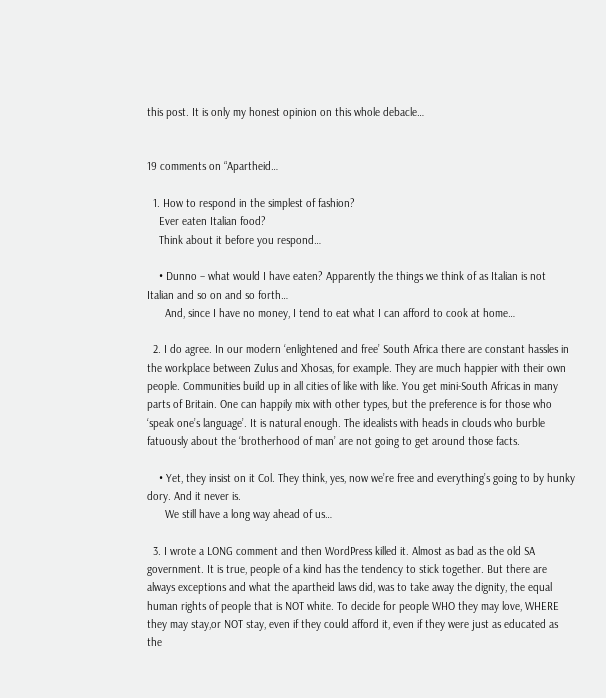this post. It is only my honest opinion on this whole debacle…


19 comments on “Apartheid…

  1. How to respond in the simplest of fashion?
    Ever eaten Italian food?
    Think about it before you respond…

    • Dunno – what would I have eaten? Apparently the things we think of as Italian is not Italian and so on and so forth…
      And, since I have no money, I tend to eat what I can afford to cook at home…

  2. I do agree. In our modern ‘enlightened and free’ South Africa there are constant hassles in the workplace between Zulus and Xhosas, for example. They are much happier with their own people. Communities build up in all cities of like with like. You get mini-South Africas in many parts of Britain. One can happily mix with other types, but the preference is for those who ‘speak one’s language’. It is natural enough. The idealists with heads in clouds who burble fatuously about the ‘brotherhood of man’ are not going to get around those facts.

    • Yet, they insist on it Col. They think, yes, now we’re free and everything’s going to by hunky dory. And it never is.
      We still have a long way ahead of us…

  3. I wrote a LONG comment and then WordPress killed it. Almost as bad as the old SA government. It is true, people of a kind has the tendency to stick together. But there are always exceptions and what the apartheid laws did, was to take away the dignity, the equal human rights of people that is NOT white. To decide for people WHO they may love, WHERE they may stay,or NOT stay, even if they could afford it, even if they were just as educated as the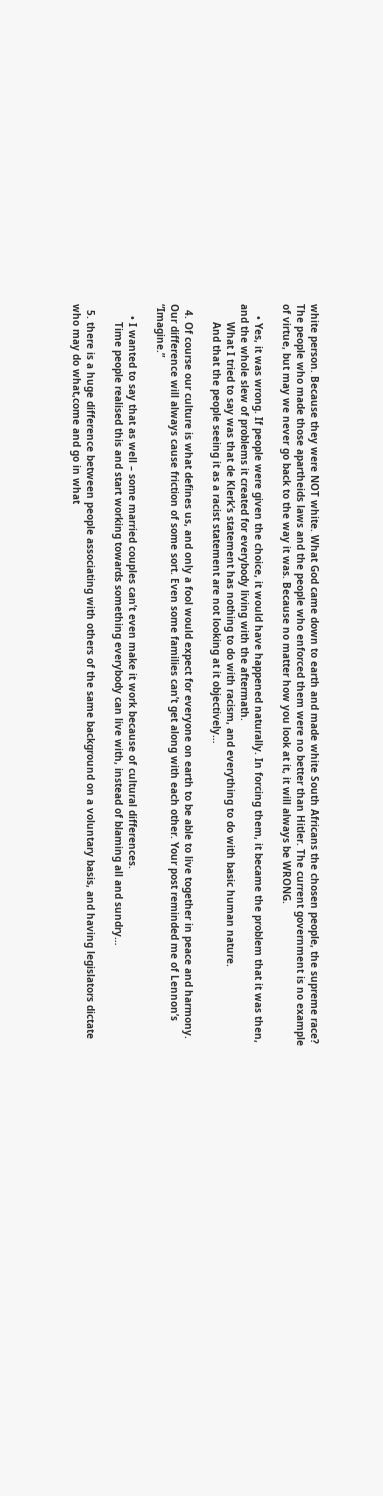white person. Because they were NOT white. What God came down to earth and made white South Africans the chosen people, the supreme race? The people who made those apartheids laws and the people who enforced them were no better than Hitler. The current government is no example of virtue, but may we never go back to the way it was. Because no matter how you look at it, it will always be WRONG.

    • Yes, it was wrong. If people were given the choice, it would have happened naturally. In forcing them, it became the problem that it was then, and the whole slew of problems it created for everybody living with the aftermath.
      What I tried to say was that de Klerk’s statement has nothing to do with racism, and everything to do with basic human nature.
      And that the people seeing it as a racist statement are not looking at it objectively…

  4. Of course our culture is what defines us, and only a fool would expect for everyone on earth to be able to live together in peace and harmony. Our difference will always cause friction of some sort. Even some families can’t get along with each other. Your post reminded me of Lennon’s “Imagine.”

    • I wanted to say that as well – some married couples can’t even make it work because of cultural differences.
      Time people realised this and start working towards something everybody can live with, instead of blaming all and sundry…

  5. there is a huge difference between people associating with others of the same background on a voluntary basis, and having legislators dictate who may do what,come and go in what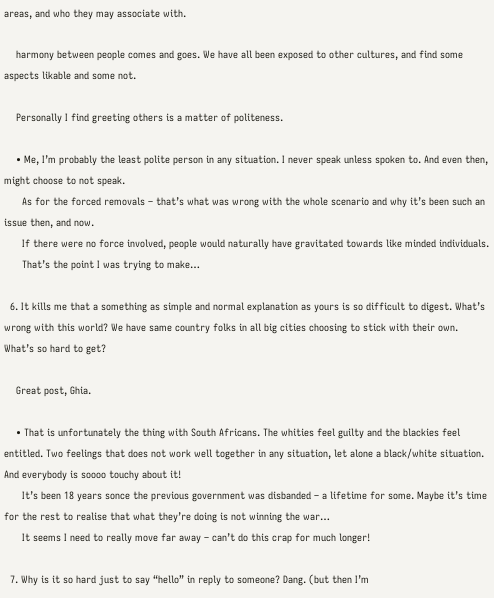areas, and who they may associate with.

    harmony between people comes and goes. We have all been exposed to other cultures, and find some aspects likable and some not.

    Personally I find greeting others is a matter of politeness.

    • Me, I’m probably the least polite person in any situation. I never speak unless spoken to. And even then, might choose to not speak.
      As for the forced removals – that’s what was wrong with the whole scenario and why it’s been such an issue then, and now.
      If there were no force involved, people would naturally have gravitated towards like minded individuals.
      That’s the point I was trying to make…

  6. It kills me that a something as simple and normal explanation as yours is so difficult to digest. What’s wrong with this world? We have same country folks in all big cities choosing to stick with their own. What’s so hard to get?

    Great post, Ghia.

    • That is unfortunately the thing with South Africans. The whities feel guilty and the blackies feel entitled. Two feelings that does not work well together in any situation, let alone a black/white situation. And everybody is soooo touchy about it!
      It’s been 18 years sonce the previous government was disbanded – a lifetime for some. Maybe it’s time for the rest to realise that what they’re doing is not winning the war…
      It seems I need to really move far away – can’t do this crap for much longer!

  7. Why is it so hard just to say “hello” in reply to someone? Dang. (but then I’m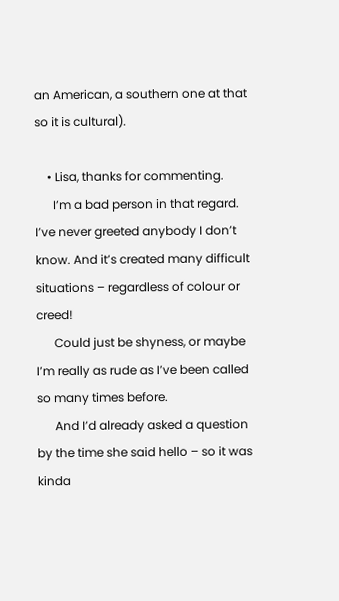an American, a southern one at that so it is cultural).

    • Lisa, thanks for commenting.
      I’m a bad person in that regard. I’ve never greeted anybody I don’t know. And it’s created many difficult situations – regardless of colour or creed!
      Could just be shyness, or maybe I’m really as rude as I’ve been called so many times before.
      And I’d already asked a question by the time she said hello – so it was kinda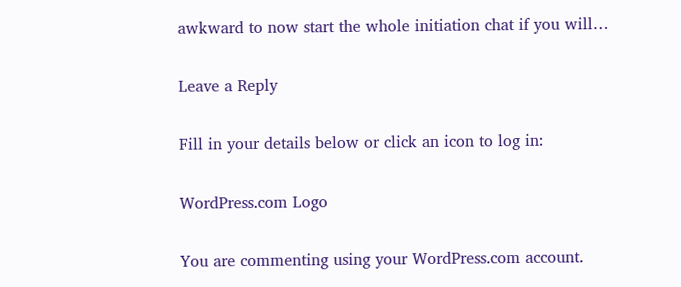awkward to now start the whole initiation chat if you will…

Leave a Reply

Fill in your details below or click an icon to log in:

WordPress.com Logo

You are commenting using your WordPress.com account.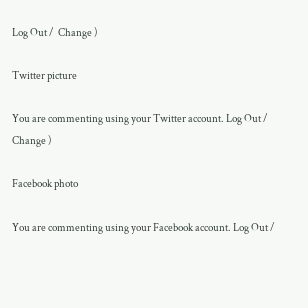Log Out /  Change )

Twitter picture

You are commenting using your Twitter account. Log Out /  Change )

Facebook photo

You are commenting using your Facebook account. Log Out /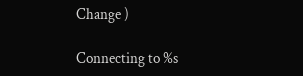Change )

Connecting to %s